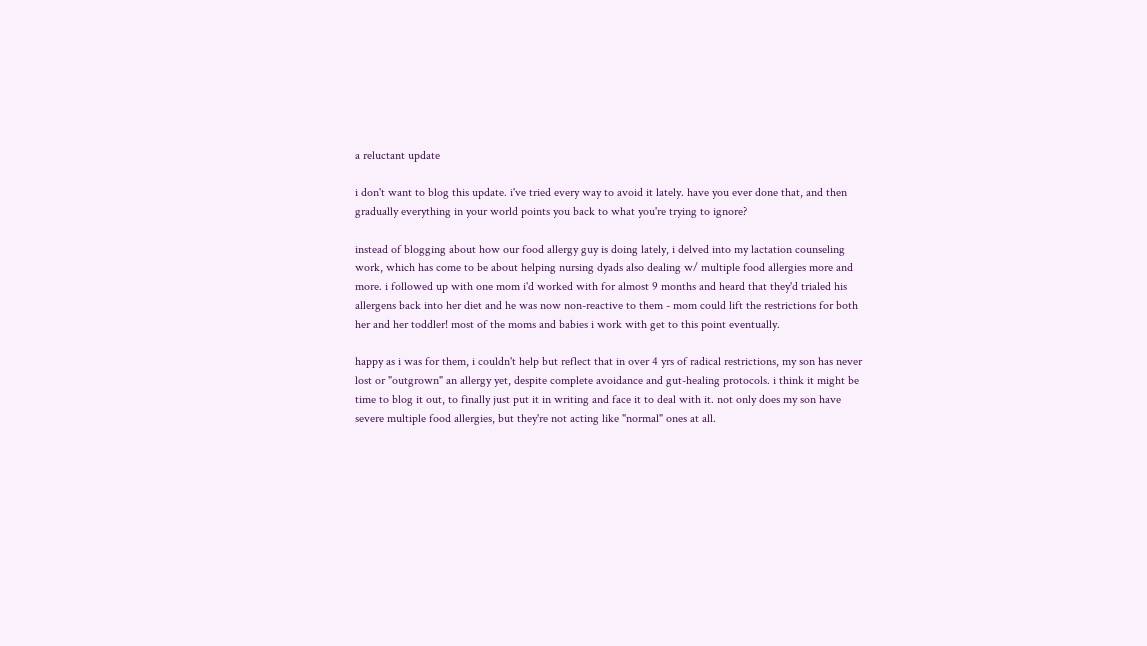a reluctant update

i don't want to blog this update. i've tried every way to avoid it lately. have you ever done that, and then gradually everything in your world points you back to what you're trying to ignore?

instead of blogging about how our food allergy guy is doing lately, i delved into my lactation counseling work, which has come to be about helping nursing dyads also dealing w/ multiple food allergies more and more. i followed up with one mom i'd worked with for almost 9 months and heard that they'd trialed his allergens back into her diet and he was now non-reactive to them - mom could lift the restrictions for both her and her toddler! most of the moms and babies i work with get to this point eventually.

happy as i was for them, i couldn't help but reflect that in over 4 yrs of radical restrictions, my son has never lost or "outgrown" an allergy yet, despite complete avoidance and gut-healing protocols. i think it might be time to blog it out, to finally just put it in writing and face it to deal with it. not only does my son have severe multiple food allergies, but they're not acting like "normal" ones at all.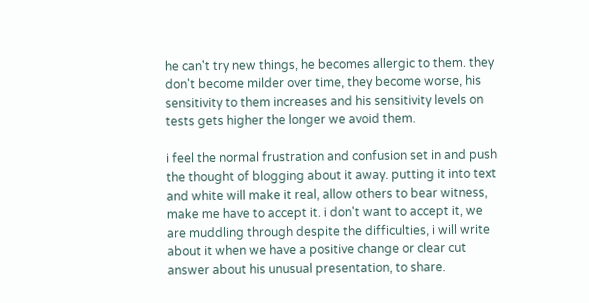he can't try new things, he becomes allergic to them. they don't become milder over time, they become worse, his sensitivity to them increases and his sensitivity levels on tests gets higher the longer we avoid them.

i feel the normal frustration and confusion set in and push the thought of blogging about it away. putting it into text and white will make it real, allow others to bear witness, make me have to accept it. i don't want to accept it, we are muddling through despite the difficulties, i will write about it when we have a positive change or clear cut answer about his unusual presentation, to share.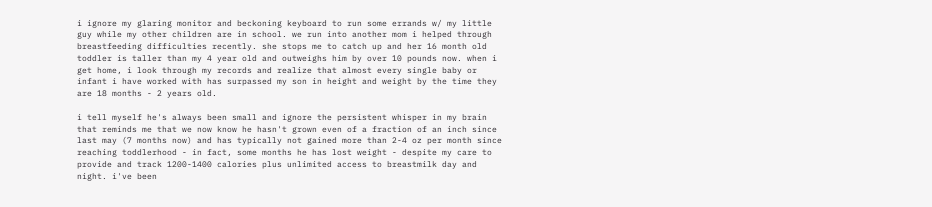i ignore my glaring monitor and beckoning keyboard to run some errands w/ my little guy while my other children are in school. we run into another mom i helped through breastfeeding difficulties recently. she stops me to catch up and her 16 month old toddler is taller than my 4 year old and outweighs him by over 10 pounds now. when i get home, i look through my records and realize that almost every single baby or infant i have worked with has surpassed my son in height and weight by the time they are 18 months - 2 years old.

i tell myself he's always been small and ignore the persistent whisper in my brain that reminds me that we now know he hasn't grown even of a fraction of an inch since last may (7 months now) and has typically not gained more than 2-4 oz per month since reaching toddlerhood - in fact, some months he has lost weight - despite my care to provide and track 1200-1400 calories plus unlimited access to breastmilk day and night. i've been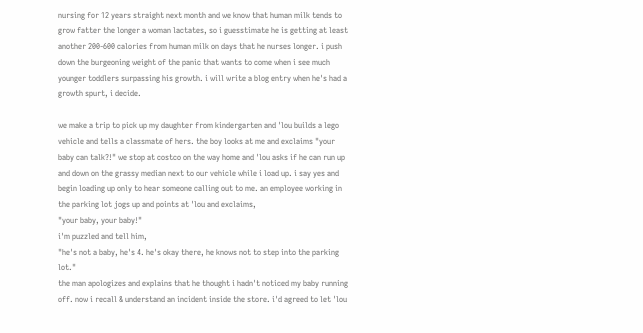nursing for 12 years straight next month and we know that human milk tends to grow fatter the longer a woman lactates, so i guesstimate he is getting at least another 200-600 calories from human milk on days that he nurses longer. i push down the burgeoning weight of the panic that wants to come when i see much younger toddlers surpassing his growth. i will write a blog entry when he's had a growth spurt, i decide.

we make a trip to pick up my daughter from kindergarten and 'lou builds a lego vehicle and tells a classmate of hers. the boy looks at me and exclaims "your baby can talk?!" we stop at costco on the way home and 'lou asks if he can run up and down on the grassy median next to our vehicle while i load up. i say yes and begin loading up only to hear someone calling out to me. an employee working in the parking lot jogs up and points at 'lou and exclaims,
"your baby, your baby!"
i'm puzzled and tell him,
"he's not a baby, he's 4. he's okay there, he knows not to step into the parking lot."
the man apologizes and explains that he thought i hadn't noticed my baby running off. now i recall & understand an incident inside the store. i'd agreed to let 'lou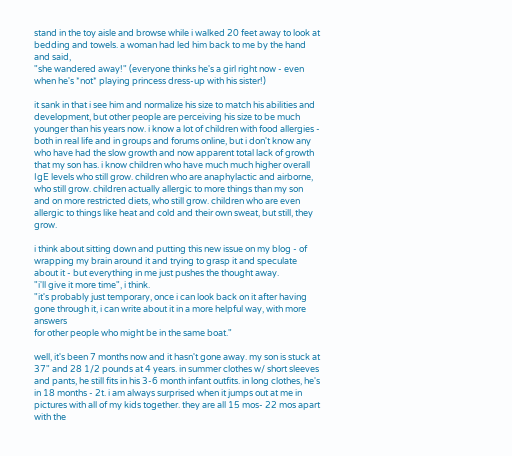stand in the toy aisle and browse while i walked 20 feet away to look at bedding and towels. a woman had led him back to me by the hand and said,
"she wandered away!" (everyone thinks he's a girl right now - even when he's *not* playing princess dress-up with his sister!)

it sank in that i see him and normalize his size to match his abilities and development, but other people are perceiving his size to be much younger than his years now. i know a lot of children with food allergies - both in real life and in groups and forums online, but i don't know any who have had the slow growth and now apparent total lack of growth that my son has. i know children who have much much higher overall IgE levels who still grow. children who are anaphylactic and airborne, who still grow. children actually allergic to more things than my son and on more restricted diets, who still grow. children who are even allergic to things like heat and cold and their own sweat, but still, they grow.

i think about sitting down and putting this new issue on my blog - of wrapping my brain around it and trying to grasp it and speculate about it - but everything in me just pushes the thought away.
"i'll give it more time", i think.
"it's probably just temporary, once i can look back on it after having gone through it, i can write about it in a more helpful way, with more answers
for other people who might be in the same boat."

well, it's been 7 months now and it hasn't gone away. my son is stuck at 37" and 28 1/2 pounds at 4 years. in summer clothes w/ short sleeves and pants, he still fits in his 3-6 month infant outfits. in long clothes, he's in 18 months - 2t. i am always surprised when it jumps out at me in pictures with all of my kids together. they are all 15 mos- 22 mos apart with the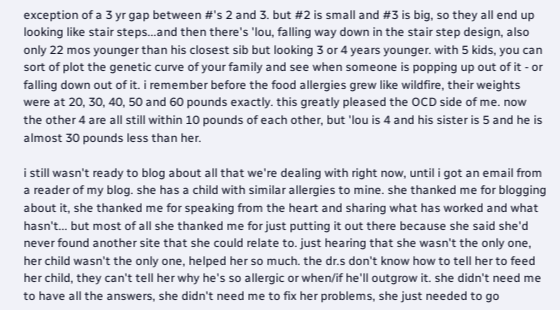exception of a 3 yr gap between #'s 2 and 3. but #2 is small and #3 is big, so they all end up looking like stair steps...and then there's 'lou, falling way down in the stair step design, also only 22 mos younger than his closest sib but looking 3 or 4 years younger. with 5 kids, you can sort of plot the genetic curve of your family and see when someone is popping up out of it - or falling down out of it. i remember before the food allergies grew like wildfire, their weights were at 20, 30, 40, 50 and 60 pounds exactly. this greatly pleased the OCD side of me. now the other 4 are all still within 10 pounds of each other, but 'lou is 4 and his sister is 5 and he is almost 30 pounds less than her.

i still wasn't ready to blog about all that we're dealing with right now, until i got an email from a reader of my blog. she has a child with similar allergies to mine. she thanked me for blogging about it, she thanked me for speaking from the heart and sharing what has worked and what hasn't... but most of all she thanked me for just putting it out there because she said she'd never found another site that she could relate to. just hearing that she wasn't the only one, her child wasn't the only one, helped her so much. the dr.s don't know how to tell her to feed her child, they can't tell her why he's so allergic or when/if he'll outgrow it. she didn't need me to have all the answers, she didn't need me to fix her problems, she just needed to go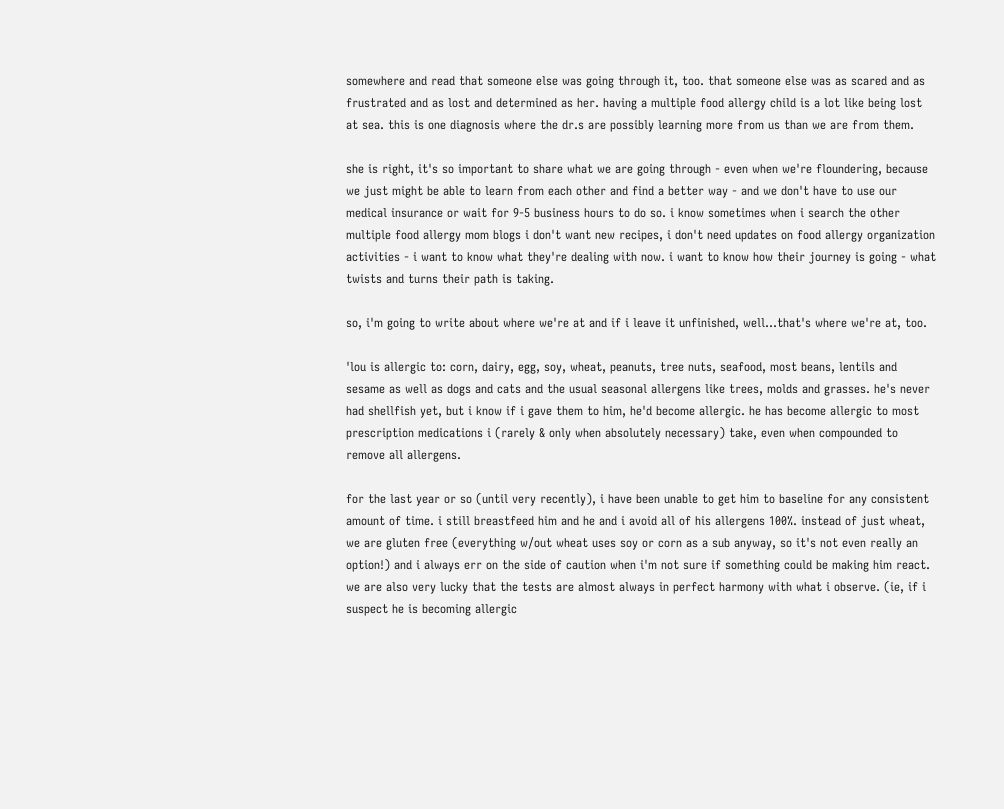somewhere and read that someone else was going through it, too. that someone else was as scared and as frustrated and as lost and determined as her. having a multiple food allergy child is a lot like being lost at sea. this is one diagnosis where the dr.s are possibly learning more from us than we are from them.

she is right, it's so important to share what we are going through - even when we're floundering, because we just might be able to learn from each other and find a better way - and we don't have to use our medical insurance or wait for 9-5 business hours to do so. i know sometimes when i search the other multiple food allergy mom blogs i don't want new recipes, i don't need updates on food allergy organization activities - i want to know what they're dealing with now. i want to know how their journey is going - what twists and turns their path is taking.

so, i'm going to write about where we're at and if i leave it unfinished, well...that's where we're at, too.

'lou is allergic to: corn, dairy, egg, soy, wheat, peanuts, tree nuts, seafood, most beans, lentils and sesame as well as dogs and cats and the usual seasonal allergens like trees, molds and grasses. he's never had shellfish yet, but i know if i gave them to him, he'd become allergic. he has become allergic to most prescription medications i (rarely & only when absolutely necessary) take, even when compounded to remove all allergens.

for the last year or so (until very recently), i have been unable to get him to baseline for any consistent amount of time. i still breastfeed him and he and i avoid all of his allergens 100%. instead of just wheat, we are gluten free (everything w/out wheat uses soy or corn as a sub anyway, so it's not even really an option!) and i always err on the side of caution when i'm not sure if something could be making him react. we are also very lucky that the tests are almost always in perfect harmony with what i observe. (ie, if i suspect he is becoming allergic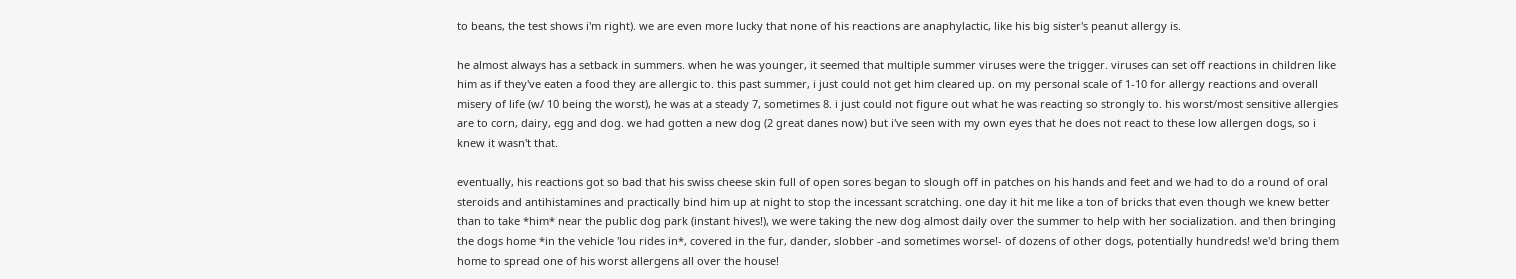to beans, the test shows i'm right). we are even more lucky that none of his reactions are anaphylactic, like his big sister's peanut allergy is.

he almost always has a setback in summers. when he was younger, it seemed that multiple summer viruses were the trigger. viruses can set off reactions in children like him as if they've eaten a food they are allergic to. this past summer, i just could not get him cleared up. on my personal scale of 1-10 for allergy reactions and overall misery of life (w/ 10 being the worst), he was at a steady 7, sometimes 8. i just could not figure out what he was reacting so strongly to. his worst/most sensitive allergies are to corn, dairy, egg and dog. we had gotten a new dog (2 great danes now) but i've seen with my own eyes that he does not react to these low allergen dogs, so i knew it wasn't that.

eventually, his reactions got so bad that his swiss cheese skin full of open sores began to slough off in patches on his hands and feet and we had to do a round of oral steroids and antihistamines and practically bind him up at night to stop the incessant scratching. one day it hit me like a ton of bricks that even though we knew better than to take *him* near the public dog park (instant hives!), we were taking the new dog almost daily over the summer to help with her socialization. and then bringing the dogs home *in the vehicle 'lou rides in*, covered in the fur, dander, slobber -and sometimes worse!- of dozens of other dogs, potentially hundreds! we'd bring them home to spread one of his worst allergens all over the house!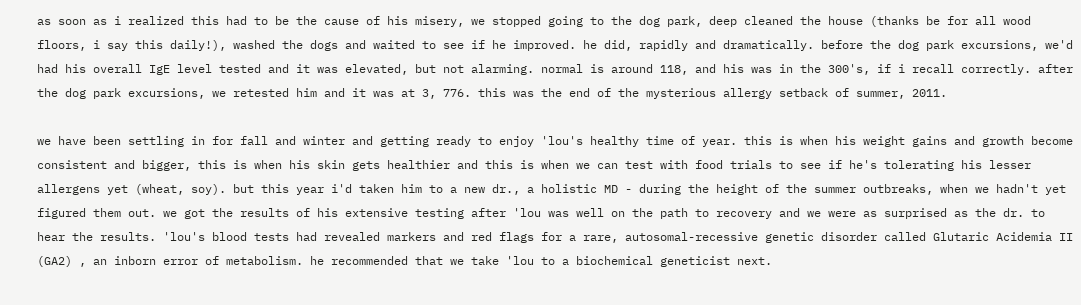as soon as i realized this had to be the cause of his misery, we stopped going to the dog park, deep cleaned the house (thanks be for all wood floors, i say this daily!), washed the dogs and waited to see if he improved. he did, rapidly and dramatically. before the dog park excursions, we'd had his overall IgE level tested and it was elevated, but not alarming. normal is around 118, and his was in the 300's, if i recall correctly. after the dog park excursions, we retested him and it was at 3, 776. this was the end of the mysterious allergy setback of summer, 2011.

we have been settling in for fall and winter and getting ready to enjoy 'lou's healthy time of year. this is when his weight gains and growth become consistent and bigger, this is when his skin gets healthier and this is when we can test with food trials to see if he's tolerating his lesser allergens yet (wheat, soy). but this year i'd taken him to a new dr., a holistic MD - during the height of the summer outbreaks, when we hadn't yet figured them out. we got the results of his extensive testing after 'lou was well on the path to recovery and we were as surprised as the dr. to hear the results. 'lou's blood tests had revealed markers and red flags for a rare, autosomal-recessive genetic disorder called Glutaric Acidemia II (GA2) , an inborn error of metabolism. he recommended that we take 'lou to a biochemical geneticist next.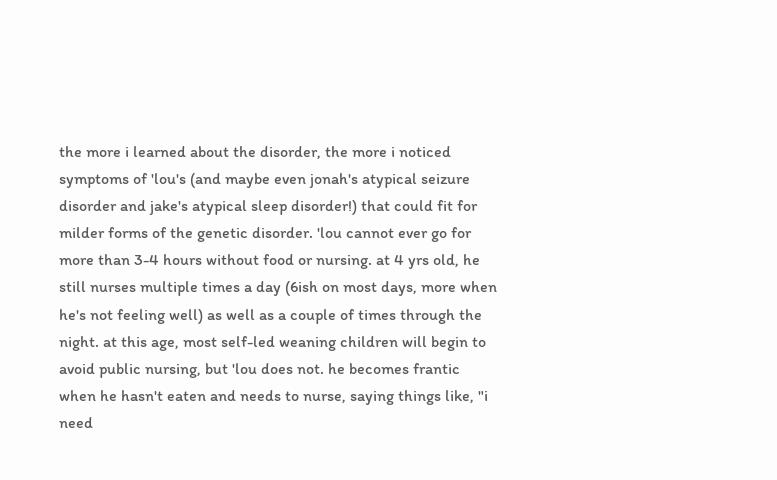the more i learned about the disorder, the more i noticed symptoms of 'lou's (and maybe even jonah's atypical seizure disorder and jake's atypical sleep disorder!) that could fit for milder forms of the genetic disorder. 'lou cannot ever go for more than 3-4 hours without food or nursing. at 4 yrs old, he still nurses multiple times a day (6ish on most days, more when he's not feeling well) as well as a couple of times through the night. at this age, most self-led weaning children will begin to avoid public nursing, but 'lou does not. he becomes frantic when he hasn't eaten and needs to nurse, saying things like, "i need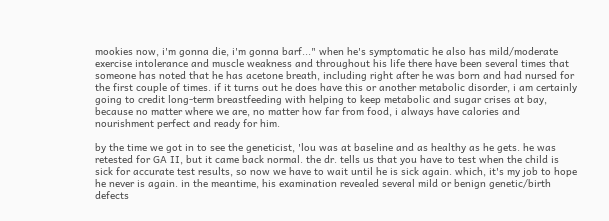mookies now, i'm gonna die, i'm gonna barf..." when he's symptomatic he also has mild/moderate exercise intolerance and muscle weakness and throughout his life there have been several times that someone has noted that he has acetone breath, including right after he was born and had nursed for the first couple of times. if it turns out he does have this or another metabolic disorder, i am certainly going to credit long-term breastfeeding with helping to keep metabolic and sugar crises at bay, because no matter where we are, no matter how far from food, i always have calories and nourishment perfect and ready for him.

by the time we got in to see the geneticist, 'lou was at baseline and as healthy as he gets. he was retested for GA II, but it came back normal. the dr. tells us that you have to test when the child is sick for accurate test results, so now we have to wait until he is sick again. which, it's my job to hope he never is again. in the meantime, his examination revealed several mild or benign genetic/birth defects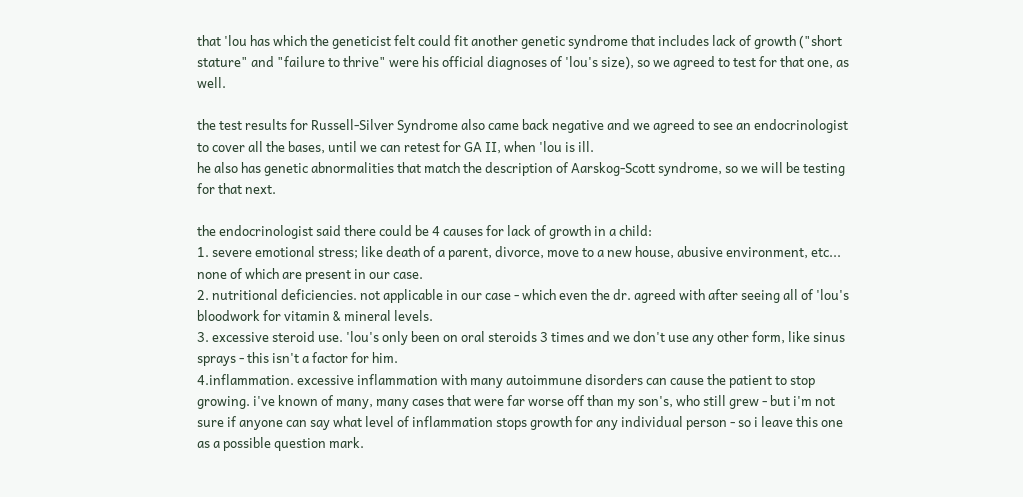that 'lou has which the geneticist felt could fit another genetic syndrome that includes lack of growth ("short stature" and "failure to thrive" were his official diagnoses of 'lou's size), so we agreed to test for that one, as well.

the test results for Russell-Silver Syndrome also came back negative and we agreed to see an endocrinologist to cover all the bases, until we can retest for GA II, when 'lou is ill.
he also has genetic abnormalities that match the description of Aarskog-Scott syndrome, so we will be testing for that next.

the endocrinologist said there could be 4 causes for lack of growth in a child:
1. severe emotional stress; like death of a parent, divorce, move to a new house, abusive environment, etc... none of which are present in our case.
2. nutritional deficiencies. not applicable in our case - which even the dr. agreed with after seeing all of 'lou's bloodwork for vitamin & mineral levels.
3. excessive steroid use. 'lou's only been on oral steroids 3 times and we don't use any other form, like sinus sprays - this isn't a factor for him.
4.inflammation. excessive inflammation with many autoimmune disorders can cause the patient to stop growing. i've known of many, many cases that were far worse off than my son's, who still grew - but i'm not sure if anyone can say what level of inflammation stops growth for any individual person - so i leave this one as a possible question mark.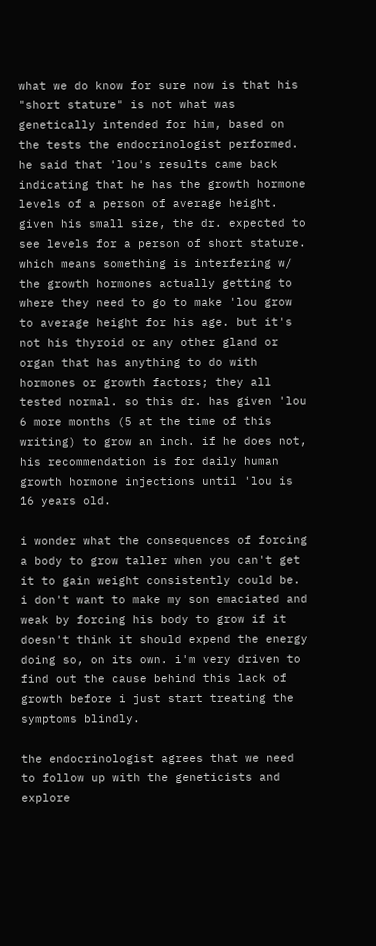what we do know for sure now is that his "short stature" is not what was genetically intended for him, based on the tests the endocrinologist performed. he said that 'lou's results came back indicating that he has the growth hormone levels of a person of average height. given his small size, the dr. expected to see levels for a person of short stature. which means something is interfering w/ the growth hormones actually getting to where they need to go to make 'lou grow to average height for his age. but it's not his thyroid or any other gland or organ that has anything to do with hormones or growth factors; they all tested normal. so this dr. has given 'lou 6 more months (5 at the time of this writing) to grow an inch. if he does not, his recommendation is for daily human growth hormone injections until 'lou is 16 years old.

i wonder what the consequences of forcing a body to grow taller when you can't get it to gain weight consistently could be. i don't want to make my son emaciated and weak by forcing his body to grow if it doesn't think it should expend the energy doing so, on its own. i'm very driven to find out the cause behind this lack of growth before i just start treating the symptoms blindly.

the endocrinologist agrees that we need to follow up with the geneticists and explore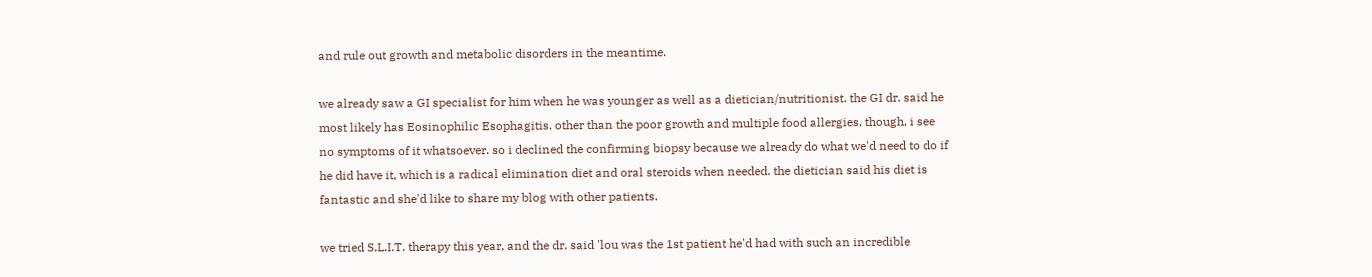and rule out growth and metabolic disorders in the meantime.

we already saw a GI specialist for him when he was younger as well as a dietician/nutritionist. the GI dr. said he most likely has Eosinophilic Esophagitis. other than the poor growth and multiple food allergies, though, i see no symptoms of it whatsoever. so i declined the confirming biopsy because we already do what we'd need to do if he did have it, which is a radical elimination diet and oral steroids when needed. the dietician said his diet is fantastic and she'd like to share my blog with other patients.

we tried S.L.I.T. therapy this year, and the dr. said 'lou was the 1st patient he'd had with such an incredible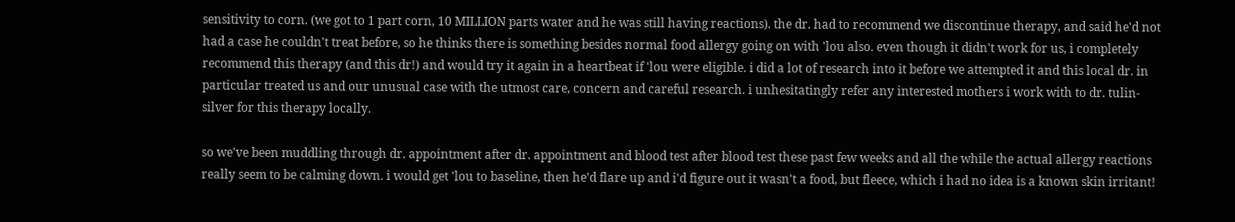sensitivity to corn. (we got to 1 part corn, 10 MILLION parts water and he was still having reactions). the dr. had to recommend we discontinue therapy, and said he'd not had a case he couldn't treat before, so he thinks there is something besides normal food allergy going on with 'lou also. even though it didn't work for us, i completely recommend this therapy (and this dr!) and would try it again in a heartbeat if 'lou were eligible. i did a lot of research into it before we attempted it and this local dr. in particular treated us and our unusual case with the utmost care, concern and careful research. i unhesitatingly refer any interested mothers i work with to dr. tulin-silver for this therapy locally.

so we've been muddling through dr. appointment after dr. appointment and blood test after blood test these past few weeks and all the while the actual allergy reactions really seem to be calming down. i would get 'lou to baseline, then he'd flare up and i'd figure out it wasn't a food, but fleece, which i had no idea is a known skin irritant!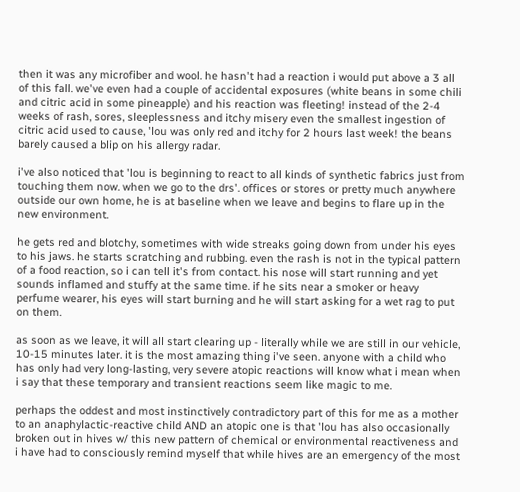then it was any microfiber and wool. he hasn't had a reaction i would put above a 3 all of this fall. we've even had a couple of accidental exposures (white beans in some chili and citric acid in some pineapple) and his reaction was fleeting! instead of the 2-4 weeks of rash, sores, sleeplessness and itchy misery even the smallest ingestion of citric acid used to cause, 'lou was only red and itchy for 2 hours last week! the beans barely caused a blip on his allergy radar.

i've also noticed that 'lou is beginning to react to all kinds of synthetic fabrics just from touching them now. when we go to the drs'. offices or stores or pretty much anywhere outside our own home, he is at baseline when we leave and begins to flare up in the new environment.

he gets red and blotchy, sometimes with wide streaks going down from under his eyes to his jaws. he starts scratching and rubbing. even the rash is not in the typical pattern of a food reaction, so i can tell it's from contact. his nose will start running and yet sounds inflamed and stuffy at the same time. if he sits near a smoker or heavy perfume wearer, his eyes will start burning and he will start asking for a wet rag to put on them.

as soon as we leave, it will all start clearing up - literally while we are still in our vehicle, 10-15 minutes later. it is the most amazing thing i've seen. anyone with a child who has only had very long-lasting, very severe atopic reactions will know what i mean when i say that these temporary and transient reactions seem like magic to me.

perhaps the oddest and most instinctively contradictory part of this for me as a mother to an anaphylactic-reactive child AND an atopic one is that 'lou has also occasionally broken out in hives w/ this new pattern of chemical or environmental reactiveness and i have had to consciously remind myself that while hives are an emergency of the most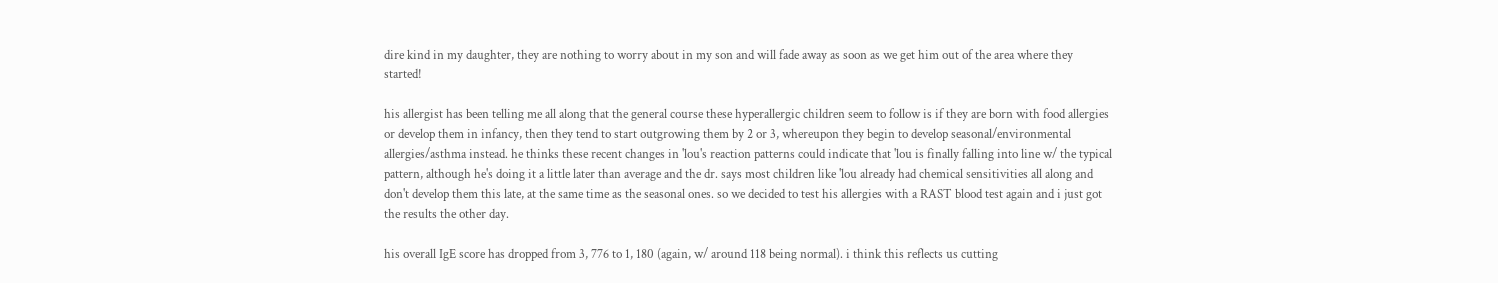dire kind in my daughter, they are nothing to worry about in my son and will fade away as soon as we get him out of the area where they started!

his allergist has been telling me all along that the general course these hyperallergic children seem to follow is if they are born with food allergies or develop them in infancy, then they tend to start outgrowing them by 2 or 3, whereupon they begin to develop seasonal/environmental allergies/asthma instead. he thinks these recent changes in 'lou's reaction patterns could indicate that 'lou is finally falling into line w/ the typical pattern, although he's doing it a little later than average and the dr. says most children like 'lou already had chemical sensitivities all along and don't develop them this late, at the same time as the seasonal ones. so we decided to test his allergies with a RAST blood test again and i just got the results the other day.

his overall IgE score has dropped from 3, 776 to 1, 180 (again, w/ around 118 being normal). i think this reflects us cutting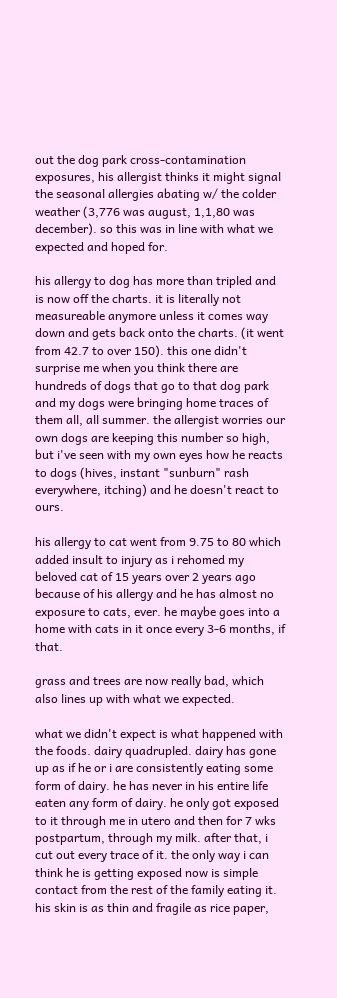out the dog park cross-contamination exposures, his allergist thinks it might signal the seasonal allergies abating w/ the colder weather (3,776 was august, 1,1,80 was december). so this was in line with what we expected and hoped for.

his allergy to dog has more than tripled and is now off the charts. it is literally not measureable anymore unless it comes way down and gets back onto the charts. (it went from 42.7 to over 150). this one didn't surprise me when you think there are hundreds of dogs that go to that dog park and my dogs were bringing home traces of them all, all summer. the allergist worries our own dogs are keeping this number so high, but i've seen with my own eyes how he reacts to dogs (hives, instant "sunburn" rash everywhere, itching) and he doesn't react to ours.

his allergy to cat went from 9.75 to 80 which added insult to injury as i rehomed my beloved cat of 15 years over 2 years ago because of his allergy and he has almost no exposure to cats, ever. he maybe goes into a home with cats in it once every 3-6 months, if that.

grass and trees are now really bad, which also lines up with what we expected.

what we didn't expect is what happened with the foods. dairy quadrupled. dairy has gone up as if he or i are consistently eating some form of dairy. he has never in his entire life eaten any form of dairy. he only got exposed to it through me in utero and then for 7 wks postpartum, through my milk. after that, i cut out every trace of it. the only way i can think he is getting exposed now is simple contact from the rest of the family eating it. his skin is as thin and fragile as rice paper,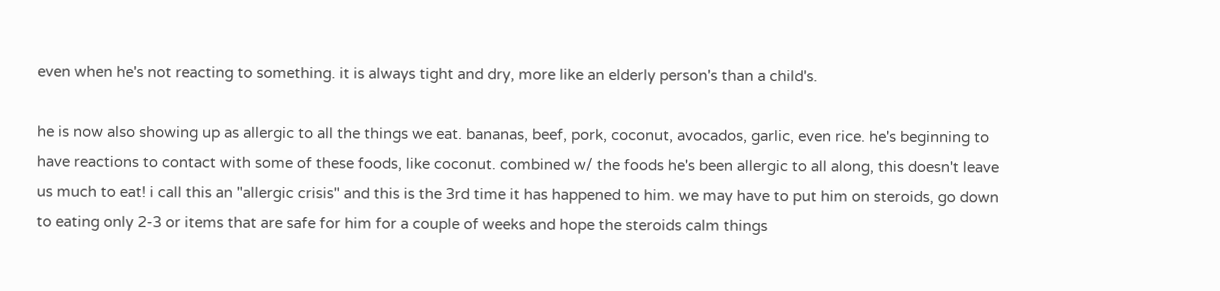even when he's not reacting to something. it is always tight and dry, more like an elderly person's than a child's.

he is now also showing up as allergic to all the things we eat. bananas, beef, pork, coconut, avocados, garlic, even rice. he's beginning to have reactions to contact with some of these foods, like coconut. combined w/ the foods he's been allergic to all along, this doesn't leave us much to eat! i call this an "allergic crisis" and this is the 3rd time it has happened to him. we may have to put him on steroids, go down to eating only 2-3 or items that are safe for him for a couple of weeks and hope the steroids calm things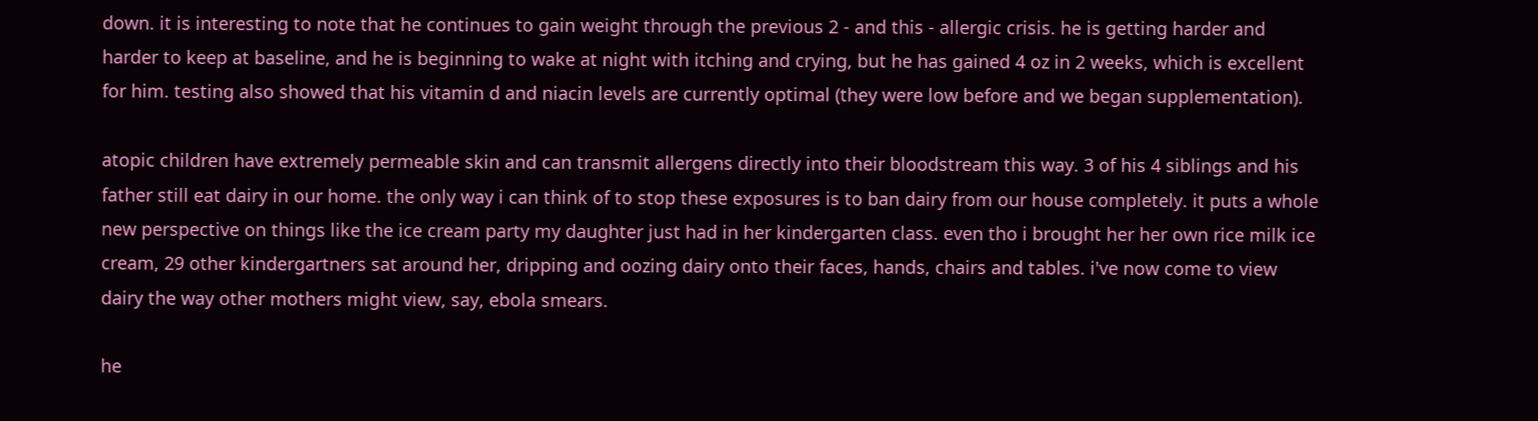down. it is interesting to note that he continues to gain weight through the previous 2 - and this - allergic crisis. he is getting harder and harder to keep at baseline, and he is beginning to wake at night with itching and crying, but he has gained 4 oz in 2 weeks, which is excellent for him. testing also showed that his vitamin d and niacin levels are currently optimal (they were low before and we began supplementation).

atopic children have extremely permeable skin and can transmit allergens directly into their bloodstream this way. 3 of his 4 siblings and his father still eat dairy in our home. the only way i can think of to stop these exposures is to ban dairy from our house completely. it puts a whole new perspective on things like the ice cream party my daughter just had in her kindergarten class. even tho i brought her her own rice milk ice cream, 29 other kindergartners sat around her, dripping and oozing dairy onto their faces, hands, chairs and tables. i've now come to view dairy the way other mothers might view, say, ebola smears.

he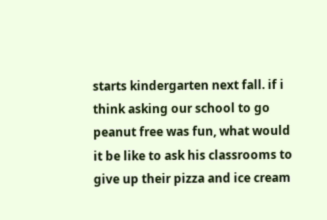starts kindergarten next fall. if i think asking our school to go peanut free was fun, what would it be like to ask his classrooms to give up their pizza and ice cream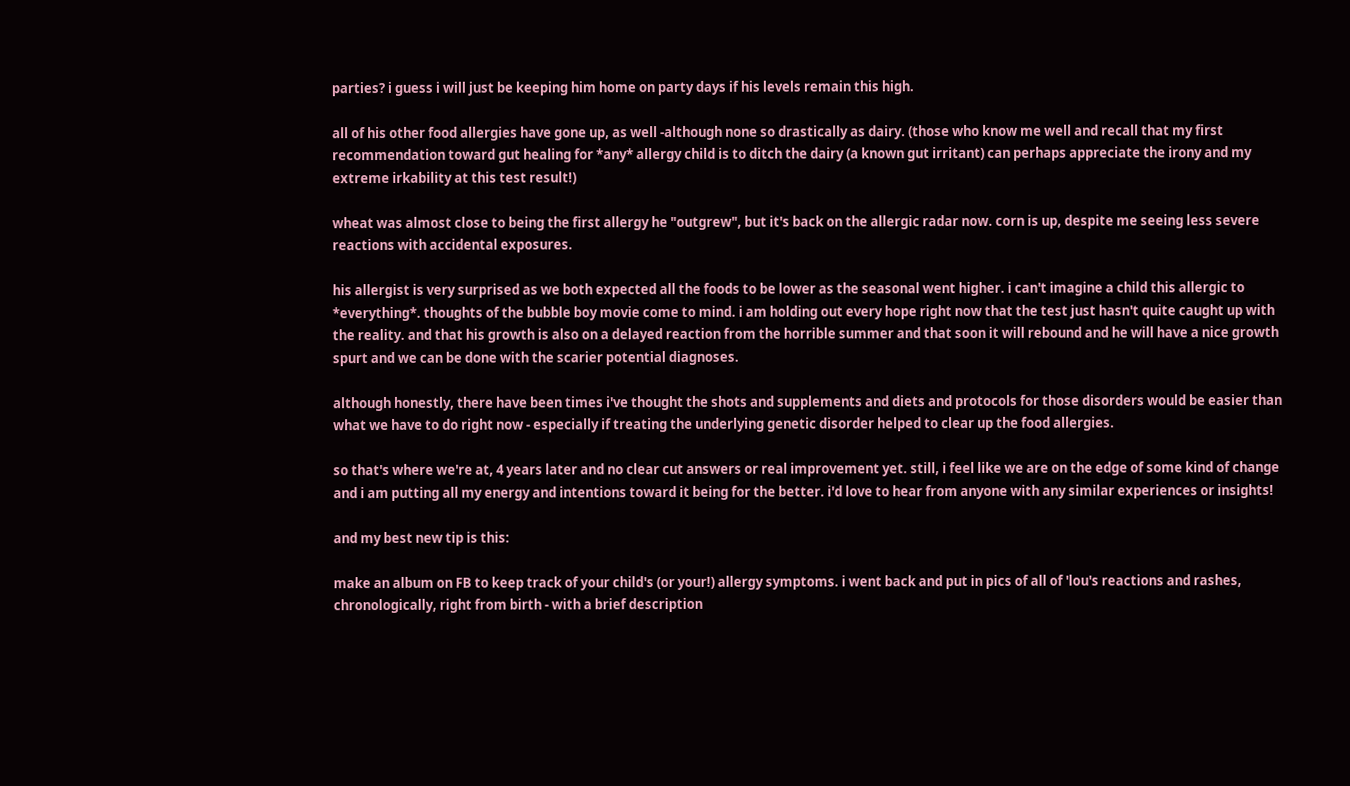parties? i guess i will just be keeping him home on party days if his levels remain this high.

all of his other food allergies have gone up, as well -although none so drastically as dairy. (those who know me well and recall that my first recommendation toward gut healing for *any* allergy child is to ditch the dairy (a known gut irritant) can perhaps appreciate the irony and my extreme irkability at this test result!)

wheat was almost close to being the first allergy he "outgrew", but it's back on the allergic radar now. corn is up, despite me seeing less severe reactions with accidental exposures.

his allergist is very surprised as we both expected all the foods to be lower as the seasonal went higher. i can't imagine a child this allergic to *everything*. thoughts of the bubble boy movie come to mind. i am holding out every hope right now that the test just hasn't quite caught up with the reality. and that his growth is also on a delayed reaction from the horrible summer and that soon it will rebound and he will have a nice growth spurt and we can be done with the scarier potential diagnoses.

although honestly, there have been times i've thought the shots and supplements and diets and protocols for those disorders would be easier than what we have to do right now - especially if treating the underlying genetic disorder helped to clear up the food allergies.

so that's where we're at, 4 years later and no clear cut answers or real improvement yet. still, i feel like we are on the edge of some kind of change and i am putting all my energy and intentions toward it being for the better. i'd love to hear from anyone with any similar experiences or insights!

and my best new tip is this:

make an album on FB to keep track of your child's (or your!) allergy symptoms. i went back and put in pics of all of 'lou's reactions and rashes, chronologically, right from birth - with a brief description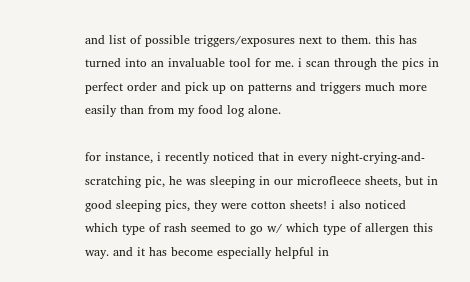and list of possible triggers/exposures next to them. this has turned into an invaluable tool for me. i scan through the pics in perfect order and pick up on patterns and triggers much more easily than from my food log alone.

for instance, i recently noticed that in every night-crying-and-scratching pic, he was sleeping in our microfleece sheets, but in good sleeping pics, they were cotton sheets! i also noticed which type of rash seemed to go w/ which type of allergen this way. and it has become especially helpful in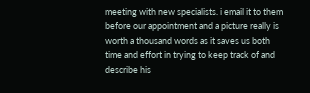meeting with new specialists. i email it to them before our appointment and a picture really is worth a thousand words as it saves us both time and effort in trying to keep track of and describe his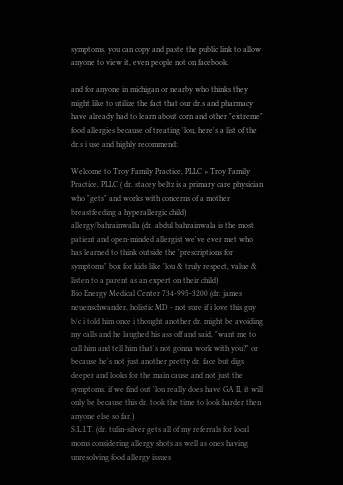symptoms. you can copy and paste the public link to allow anyone to view it, even people not on facebook.

and for anyone in michigan or nearby who thinks they might like to utilize the fact that our dr.s and pharmacy have already had to learn about corn and other "extreme" food allergies because of treating 'lou, here's a list of the dr.s i use and highly recommend:

Welcome to Troy Family Practice, PLLC » Troy Family Practice, PLLC ( dr. stacey beltz is a primary care physician who "gets" and works with concerns of a mother breastfeeding a hyperallergic child)
allergy/bahrainwalla (dr. abdul bahrainwala is the most patient and open-minded allergist we've ever met who has learned to think outside the 'prescriptions for symptoms" box for kids like 'lou & truly respect, value & listen to a parent as an expert on their child)
Bio Energy Medical Center 734-995-3200 (dr. james neuenschwander, holistic MD - not sure if i love this guy b/c i told him once i thought another dr. might be avoiding my calls and he laughed his ass off and said, "want me to call him and tell him that's not gonna work with you?" or because he's not just another pretty dr. face but digs deeper and looks for the main cause and not just the symptoms. if we find out 'lou really does have GA II, it will only be because this dr. took the time to look harder then anyone else so far.)
S.L.I.T. (dr. tulin-silver gets all of my referrals for local moms considering allergy shots as well as ones having unresolving food allergy issues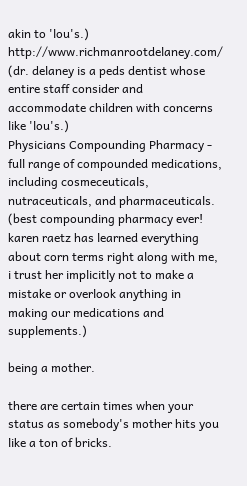akin to 'lou's.)
http://www.richmanrootdelaney.com/ (dr. delaney is a peds dentist whose entire staff consider and accommodate children with concerns like 'lou's.)
Physicians Compounding Pharmacy - full range of compounded medications, including cosmeceuticals, nutraceuticals, and pharmaceuticals. (best compounding pharmacy ever! karen raetz has learned everything about corn terms right along with me, i trust her implicitly not to make a mistake or overlook anything in making our medications and supplements.)

being a mother.

there are certain times when your status as somebody's mother hits you like a ton of bricks.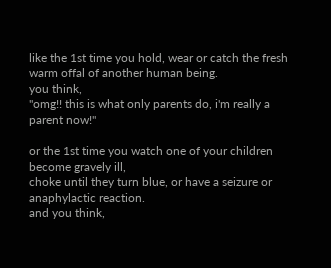like the 1st time you hold, wear or catch the fresh warm offal of another human being.
you think,
"omg!! this is what only parents do, i'm really a parent now!"

or the 1st time you watch one of your children become gravely ill,
choke until they turn blue, or have a seizure or anaphylactic reaction.
and you think,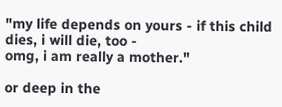"my life depends on yours - if this child dies, i will die, too -
omg, i am really a mother."

or deep in the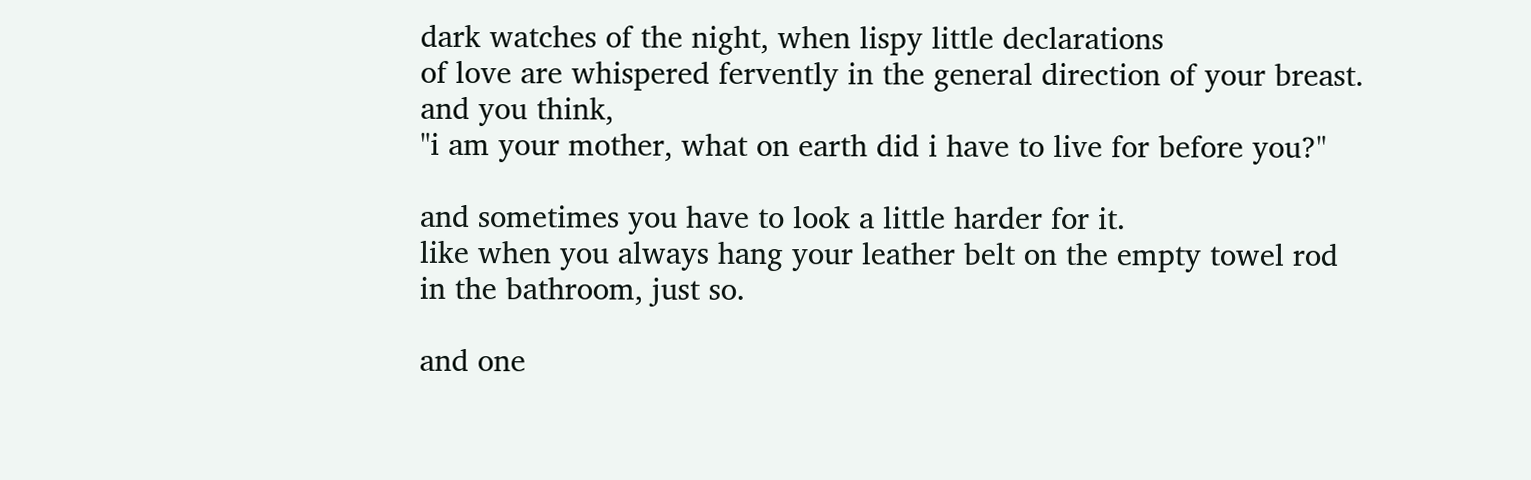dark watches of the night, when lispy little declarations
of love are whispered fervently in the general direction of your breast.
and you think,
"i am your mother, what on earth did i have to live for before you?"

and sometimes you have to look a little harder for it.
like when you always hang your leather belt on the empty towel rod
in the bathroom, just so.

and one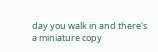day you walk in and there's a miniature copy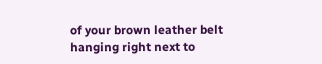of your brown leather belt hanging right next to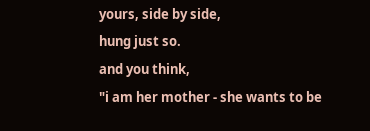yours, side by side,
hung just so.
and you think,
"i am her mother - she wants to be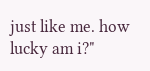just like me. how lucky am i?"